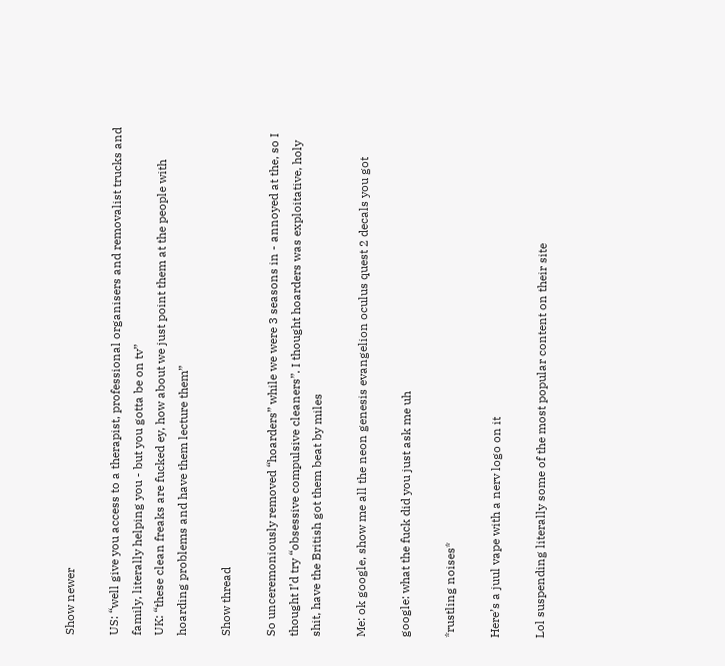Show newer

US: “well give you access to a therapist, professional organisers and removalist trucks and family, literally helping you - but you gotta be on tv”
UK: “these clean freaks are fucked ey, how about we just point them at the people with hoarding problems and have them lecture them”

Show thread

So unceremoniously removed “hoarders” while we were 3 seasons in - annoyed at the, so I thought I’d try “obsessive compulsive cleaners”. I thought hoarders was exploitative, holy shit, have the British got them beat by miles

Me: ok google, show me all the neon genesis evangelion oculus quest 2 decals you got

google: what the fuck did you just ask me uh

*rustling noises*

Here’s a juul vape with a nerv logo on it

Lol suspending literally some of the most popular content on their site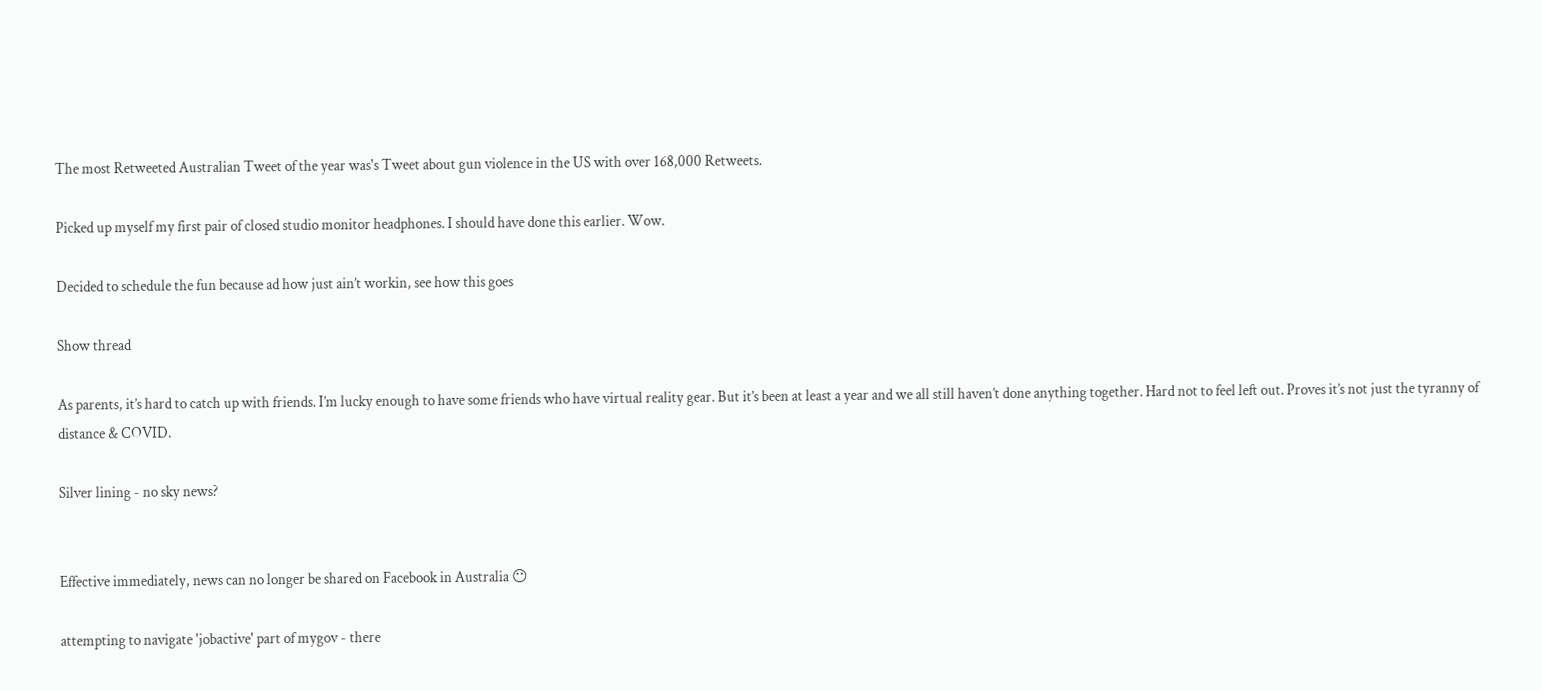The most Retweeted Australian Tweet of the year was's Tweet about gun violence in the US with over 168,000 Retweets.

Picked up myself my first pair of closed studio monitor headphones. I should have done this earlier. Wow.

Decided to schedule the fun because ad how just ain’t workin, see how this goes

Show thread

As parents, it’s hard to catch up with friends. I’m lucky enough to have some friends who have virtual reality gear. But it’s been at least a year and we all still haven’t done anything together. Hard not to feel left out. Proves it’s not just the tyranny of distance & COVID.

Silver lining - no sky news?


Effective immediately, news can no longer be shared on Facebook in Australia 😶

attempting to navigate 'jobactive' part of mygov - there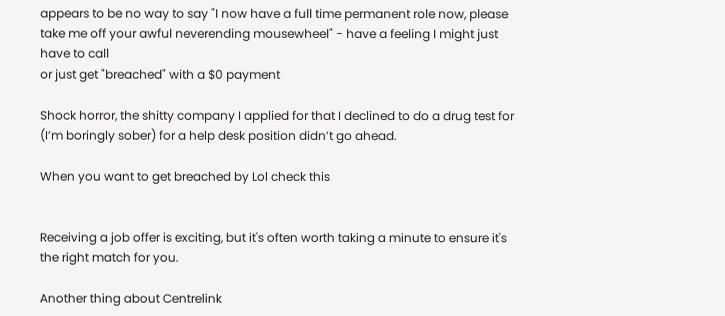appears to be no way to say "I now have a full time permanent role now, please take me off your awful neverending mousewheel" - have a feeling I might just have to call
or just get "breached" with a $0 payment

Shock horror, the shitty company I applied for that I declined to do a drug test for (I’m boringly sober) for a help desk position didn’t go ahead.

When you want to get breached by Lol check this


Receiving a job offer is exciting, but it's often worth taking a minute to ensure it's the right match for you.

Another thing about Centrelink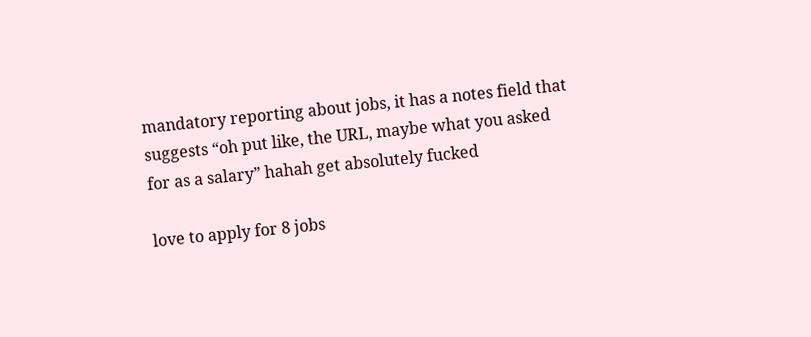mandatory reporting about jobs, it has a notes field that suggests “oh put like, the URL, maybe what you asked for as a salary” hahah get absolutely fucked

love to apply for 8 jobs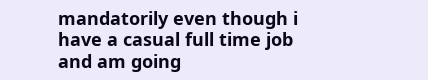mandatorily even though i have a casual full time job and am going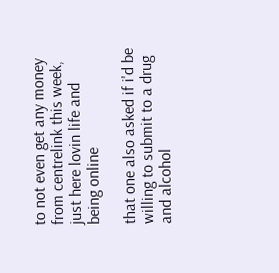to not even get any money from centrelink this week, just here lovin life and being online

that one also asked if i'd be willing to submit to a drug and alcohol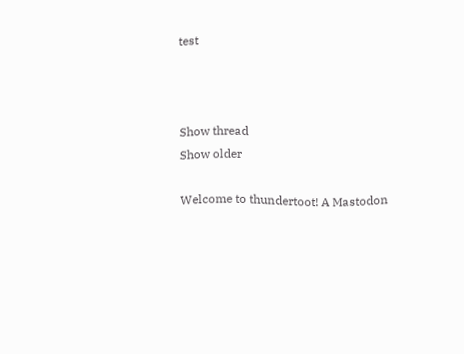test



Show thread
Show older

Welcome to thundertoot! A Mastodon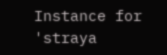Instance for 'straya